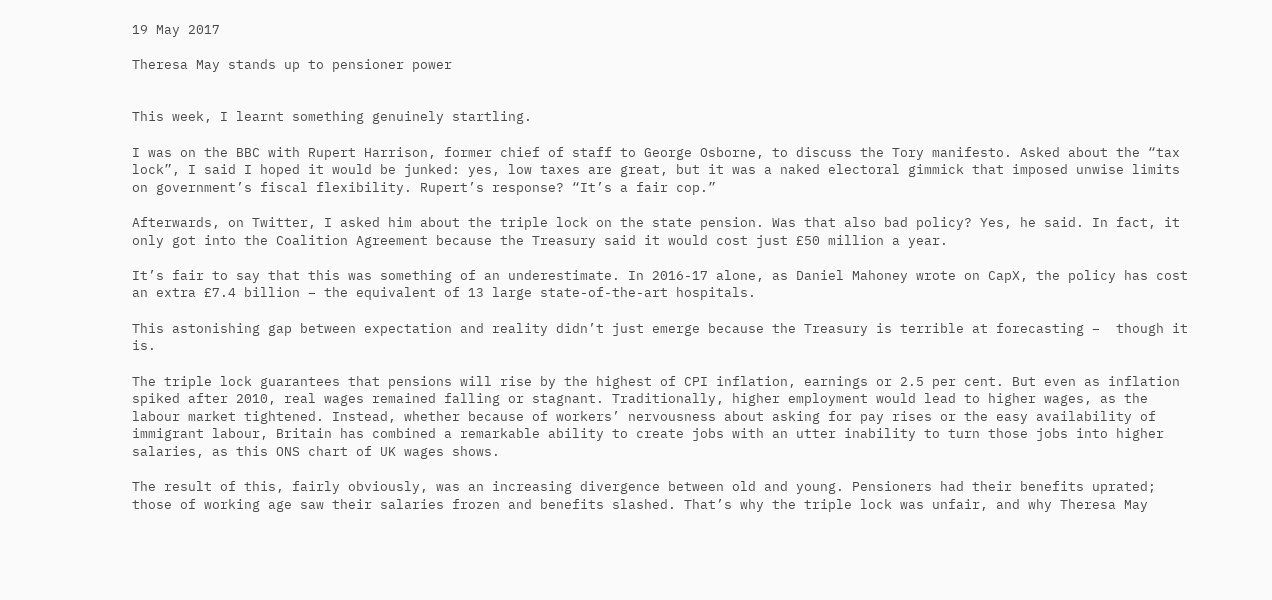19 May 2017

Theresa May stands up to pensioner power


This week, I learnt something genuinely startling.

I was on the BBC with Rupert Harrison, former chief of staff to George Osborne, to discuss the Tory manifesto. Asked about the “tax lock”, I said I hoped it would be junked: yes, low taxes are great, but it was a naked electoral gimmick that imposed unwise limits on government’s fiscal flexibility. Rupert’s response? “It’s a fair cop.”

Afterwards, on Twitter, I asked him about the triple lock on the state pension. Was that also bad policy? Yes, he said. In fact, it only got into the Coalition Agreement because the Treasury said it would cost just £50 million a year.

It’s fair to say that this was something of an underestimate. In 2016-17 alone, as Daniel Mahoney wrote on CapX, the policy has cost an extra £7.4 billion – the equivalent of 13 large state-of-the-art hospitals.

This astonishing gap between expectation and reality didn’t just emerge because the Treasury is terrible at forecasting –  though it is.

The triple lock guarantees that pensions will rise by the highest of CPI inflation, earnings or 2.5 per cent. But even as inflation spiked after 2010, real wages remained falling or stagnant. Traditionally, higher employment would lead to higher wages, as the labour market tightened. Instead, whether because of workers’ nervousness about asking for pay rises or the easy availability of immigrant labour, Britain has combined a remarkable ability to create jobs with an utter inability to turn those jobs into higher salaries, as this ONS chart of UK wages shows.

The result of this, fairly obviously, was an increasing divergence between old and young. Pensioners had their benefits uprated; those of working age saw their salaries frozen and benefits slashed. That’s why the triple lock was unfair, and why Theresa May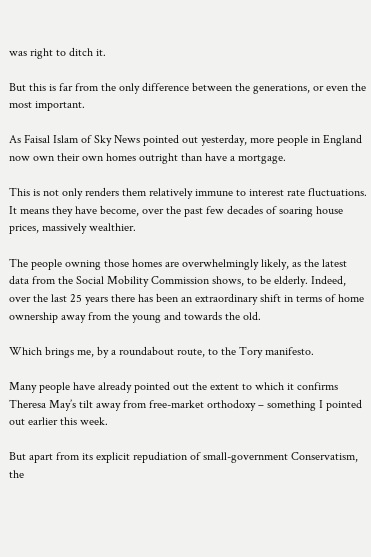was right to ditch it.

But this is far from the only difference between the generations, or even the most important.

As Faisal Islam of Sky News pointed out yesterday, more people in England now own their own homes outright than have a mortgage.

This is not only renders them relatively immune to interest rate fluctuations. It means they have become, over the past few decades of soaring house prices, massively wealthier.

The people owning those homes are overwhelmingly likely, as the latest data from the Social Mobility Commission shows, to be elderly. Indeed, over the last 25 years there has been an extraordinary shift in terms of home ownership away from the young and towards the old.

Which brings me, by a roundabout route, to the Tory manifesto.

Many people have already pointed out the extent to which it confirms Theresa May’s tilt away from free-market orthodoxy – something I pointed out earlier this week.

But apart from its explicit repudiation of small-government Conservatism, the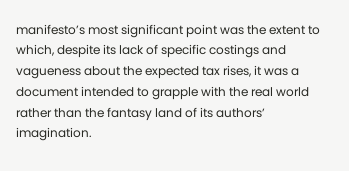manifesto’s most significant point was the extent to which, despite its lack of specific costings and vagueness about the expected tax rises, it was a document intended to grapple with the real world rather than the fantasy land of its authors’ imagination.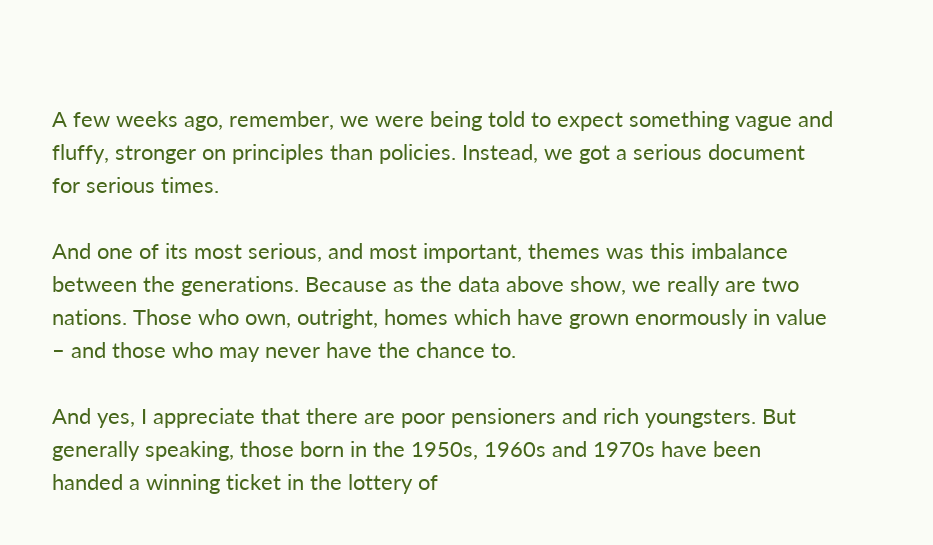A few weeks ago, remember, we were being told to expect something vague and fluffy, stronger on principles than policies. Instead, we got a serious document for serious times.

And one of its most serious, and most important, themes was this imbalance between the generations. Because as the data above show, we really are two nations. Those who own, outright, homes which have grown enormously in value – and those who may never have the chance to.

And yes, I appreciate that there are poor pensioners and rich youngsters. But generally speaking, those born in the 1950s, 1960s and 1970s have been handed a winning ticket in the lottery of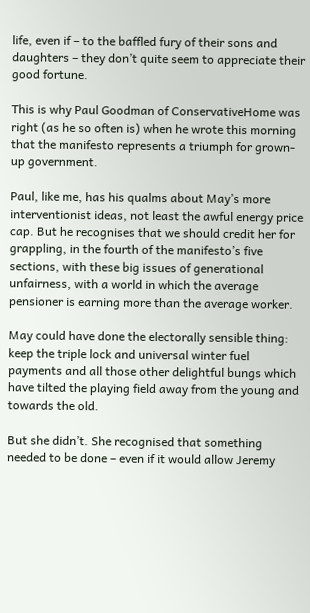life, even if – to the baffled fury of their sons and daughters – they don’t quite seem to appreciate their good fortune.

This is why Paul Goodman of ConservativeHome was right (as he so often is) when he wrote this morning that the manifesto represents a triumph for grown-up government.

Paul, like me, has his qualms about May’s more interventionist ideas, not least the awful energy price cap. But he recognises that we should credit her for grappling, in the fourth of the manifesto’s five sections, with these big issues of generational unfairness, with a world in which the average pensioner is earning more than the average worker.

May could have done the electorally sensible thing: keep the triple lock and universal winter fuel payments and all those other delightful bungs which have tilted the playing field away from the young and towards the old.

But she didn’t. She recognised that something needed to be done – even if it would allow Jeremy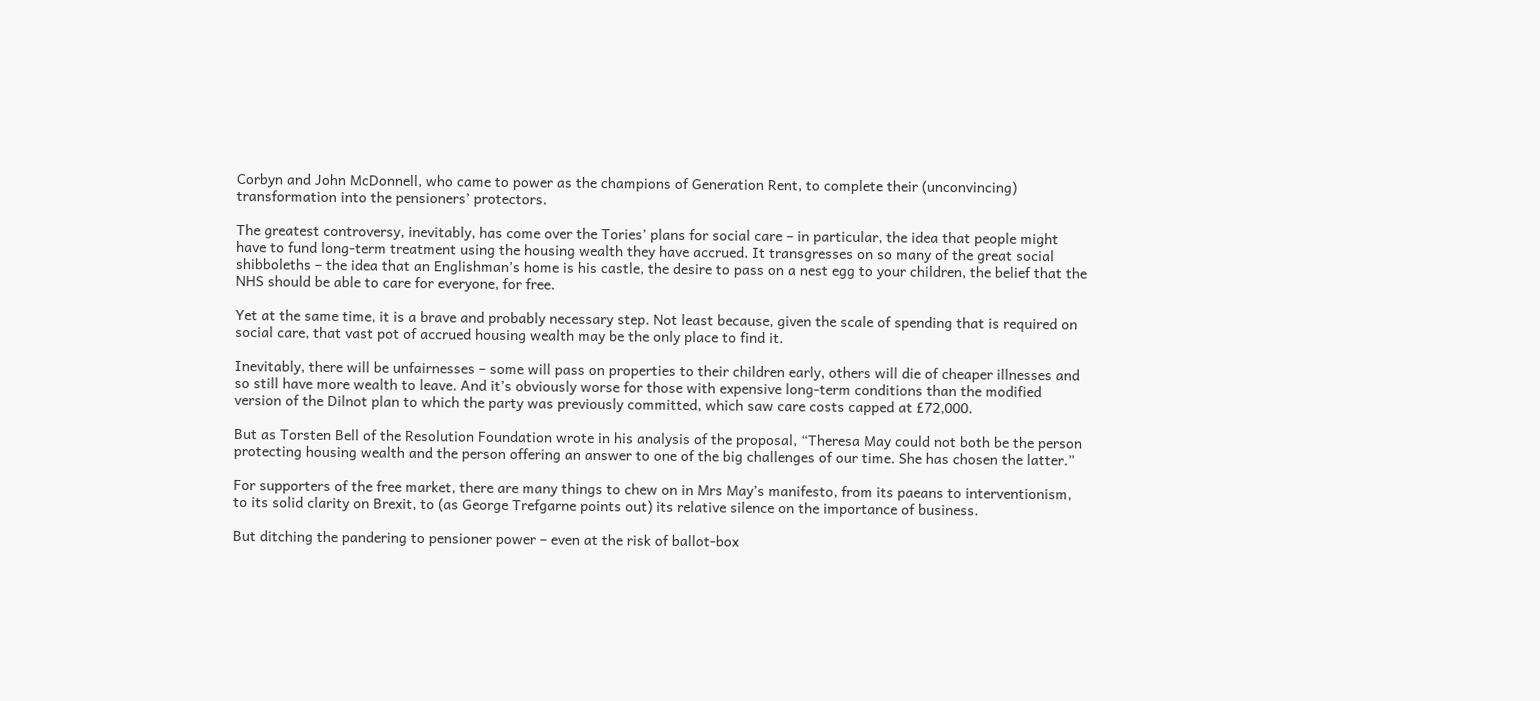Corbyn and John McDonnell, who came to power as the champions of Generation Rent, to complete their (unconvincing) transformation into the pensioners’ protectors.

The greatest controversy, inevitably, has come over the Tories’ plans for social care – in particular, the idea that people might have to fund long-term treatment using the housing wealth they have accrued. It transgresses on so many of the great social shibboleths – the idea that an Englishman’s home is his castle, the desire to pass on a nest egg to your children, the belief that the NHS should be able to care for everyone, for free.

Yet at the same time, it is a brave and probably necessary step. Not least because, given the scale of spending that is required on social care, that vast pot of accrued housing wealth may be the only place to find it.

Inevitably, there will be unfairnesses – some will pass on properties to their children early, others will die of cheaper illnesses and so still have more wealth to leave. And it’s obviously worse for those with expensive long-term conditions than the modified version of the Dilnot plan to which the party was previously committed, which saw care costs capped at £72,000.

But as Torsten Bell of the Resolution Foundation wrote in his analysis of the proposal, “Theresa May could not both be the person protecting housing wealth and the person offering an answer to one of the big challenges of our time. She has chosen the latter.”

For supporters of the free market, there are many things to chew on in Mrs May’s manifesto, from its paeans to interventionism, to its solid clarity on Brexit, to (as George Trefgarne points out) its relative silence on the importance of business.

But ditching the pandering to pensioner power – even at the risk of ballot-box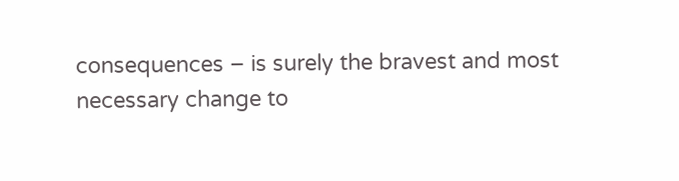consequences – is surely the bravest and most necessary change to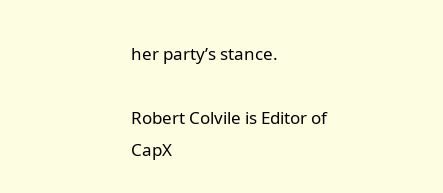her party’s stance.

Robert Colvile is Editor of CapX